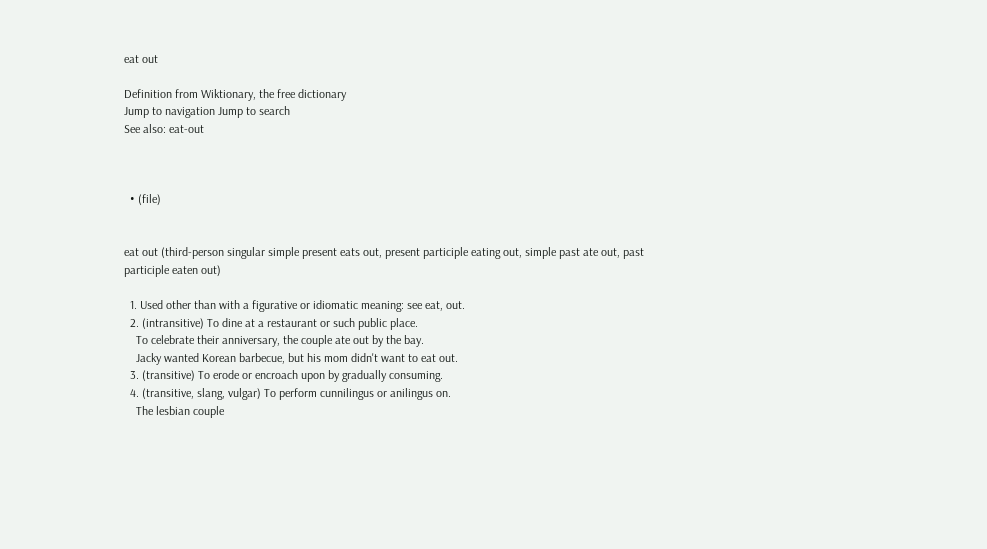eat out

Definition from Wiktionary, the free dictionary
Jump to navigation Jump to search
See also: eat-out



  • (file)


eat out (third-person singular simple present eats out, present participle eating out, simple past ate out, past participle eaten out)

  1. Used other than with a figurative or idiomatic meaning: see eat, out.
  2. (intransitive) To dine at a restaurant or such public place.
    To celebrate their anniversary, the couple ate out by the bay.
    Jacky wanted Korean barbecue, but his mom didn't want to eat out.
  3. (transitive) To erode or encroach upon by gradually consuming.
  4. (transitive, slang, vulgar) To perform cunnilingus or anilingus on.
    The lesbian couple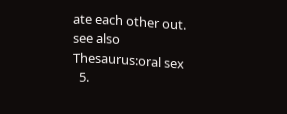ate each other out. see also Thesaurus:oral sex
  5.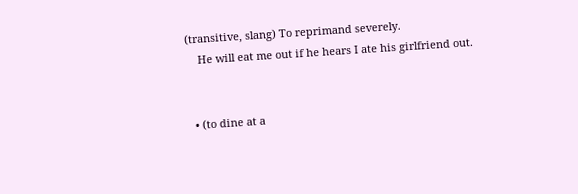(transitive, slang) To reprimand severely.
    He will eat me out if he hears I ate his girlfriend out.


  • (to dine at a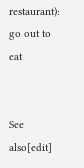restaurant): go out to eat


See also[edit]